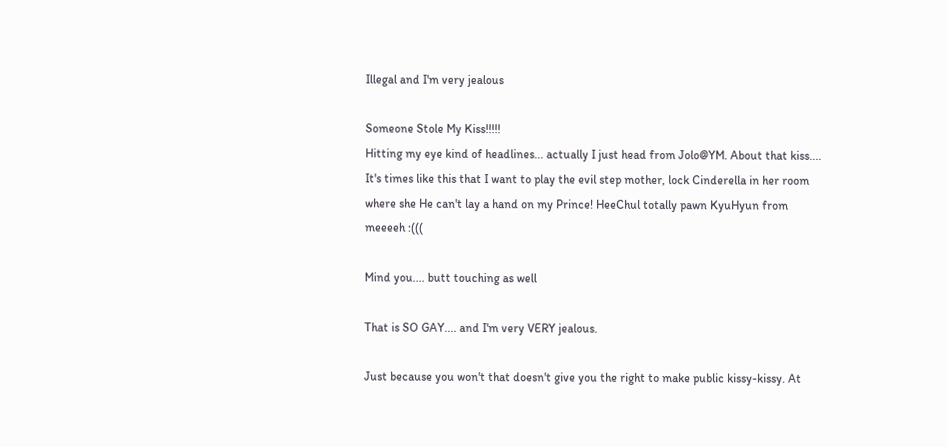Illegal and I'm very jealous

Someone Stole My Kiss!!!!!
Hitting my eye kind of headlines... actually I just head from Jolo@YM. About that kiss.... It's times like this that I want to play the evil step mother, lock Cinderella in her room where she He can't lay a hand on my Prince! HeeChul totally pawn KyuHyun from meeeeh :(((

Mind you.... butt touching as well

That is SO GAY.... and I'm very VERY jealous.

Just because you won't that doesn't give you the right to make public kissy-kissy. At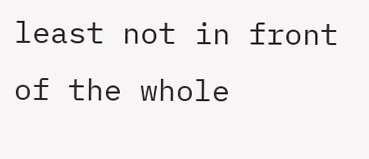least not in front of the whole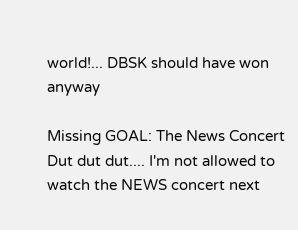world!... DBSK should have won anyway

Missing GOAL: The News Concert
Dut dut dut.... I'm not allowed to watch the NEWS concert next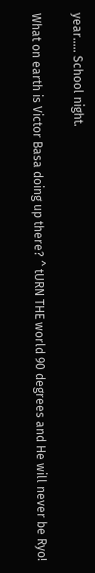year..... School night.

What on earth is Victor Basa doing up there? ^ tURN THE world 90 degrees and He will never be Ryo!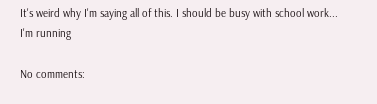It's weird why I'm saying all of this. I should be busy with school work... I'm running

No comments: